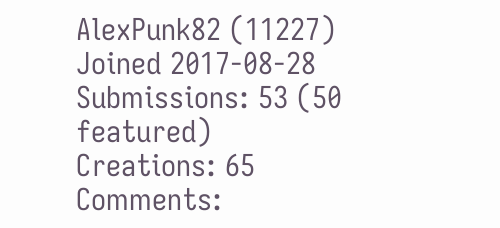AlexPunk82 (11227)
Joined 2017-08-28
Submissions: 53 (50 featured)
Creations: 65
Comments: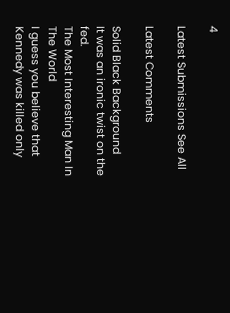4

Latest Submissions See All

Latest Comments

Solid Black Background
It was an ironic twist on the fed.
The Most Interesting Man In The World
I guess you believe that Kennedy was killed only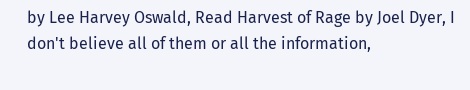by Lee Harvey Oswald, Read Harvest of Rage by Joel Dyer, I don't believe all of them or all the information,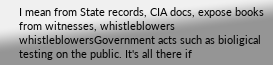I mean from State records, CIA docs, expose books from witnesses, whistleblowers whistleblowersGovernment acts such as bioligical testing on the public. It's all there if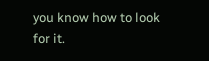you know how to look for it.